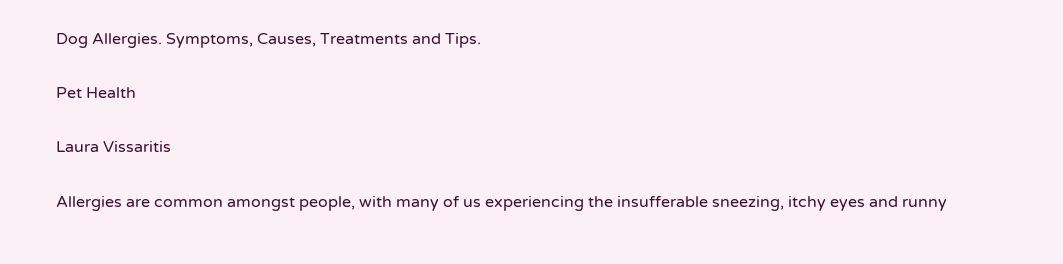Dog Allergies. Symptoms, Causes, Treatments and Tips.

Pet Health

Laura Vissaritis

Allergies are common amongst people, with many of us experiencing the insufferable sneezing, itchy eyes and runny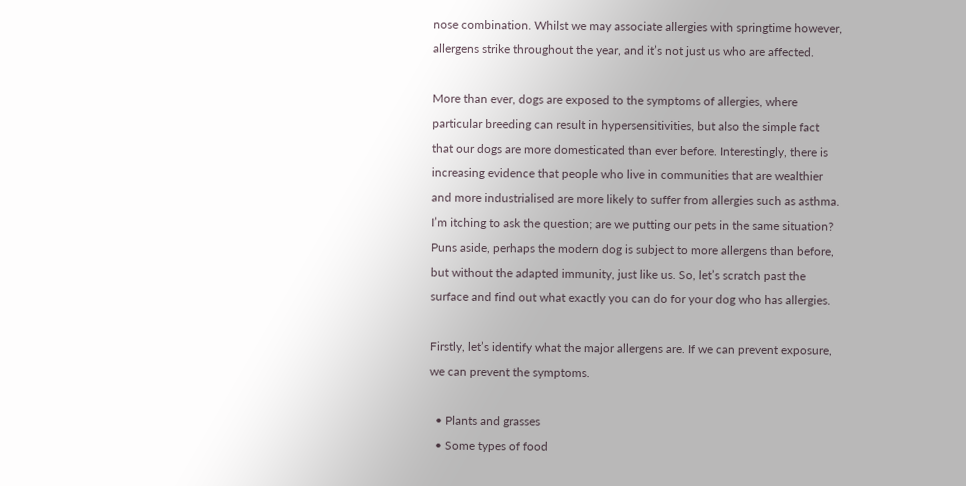nose combination. Whilst we may associate allergies with springtime however, allergens strike throughout the year, and it’s not just us who are affected.

More than ever, dogs are exposed to the symptoms of allergies, where particular breeding can result in hypersensitivities, but also the simple fact that our dogs are more domesticated than ever before. Interestingly, there is increasing evidence that people who live in communities that are wealthier and more industrialised are more likely to suffer from allergies such as asthma. I’m itching to ask the question; are we putting our pets in the same situation?  Puns aside, perhaps the modern dog is subject to more allergens than before, but without the adapted immunity, just like us. So, let’s scratch past the surface and find out what exactly you can do for your dog who has allergies.

Firstly, let’s identify what the major allergens are. If we can prevent exposure, we can prevent the symptoms.

  • Plants and grasses
  • Some types of food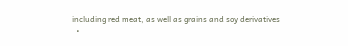including red meat, as well as grains and soy derivatives
  •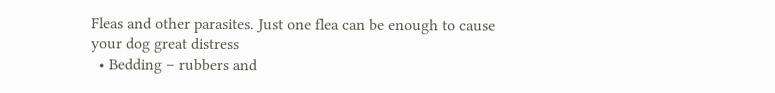Fleas and other parasites. Just one flea can be enough to cause your dog great distress
  • Bedding – rubbers and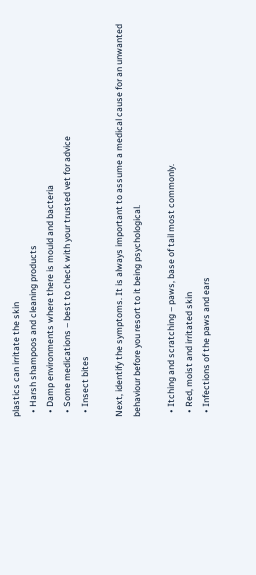plastics can irritate the skin
  • Harsh shampoos and cleaning products
  • Damp environments where there is mould and bacteria
  • Some medications – best to check with your trusted vet for advice
  • Insect bites

Next, identify the symptoms. It is always important to assume a medical cause for an unwanted behaviour before you resort to it being psychological.

  • Itching and scratching – paws, base of tail most commonly.
  • Red, moist and irritated skin
  • Infections of the paws and ears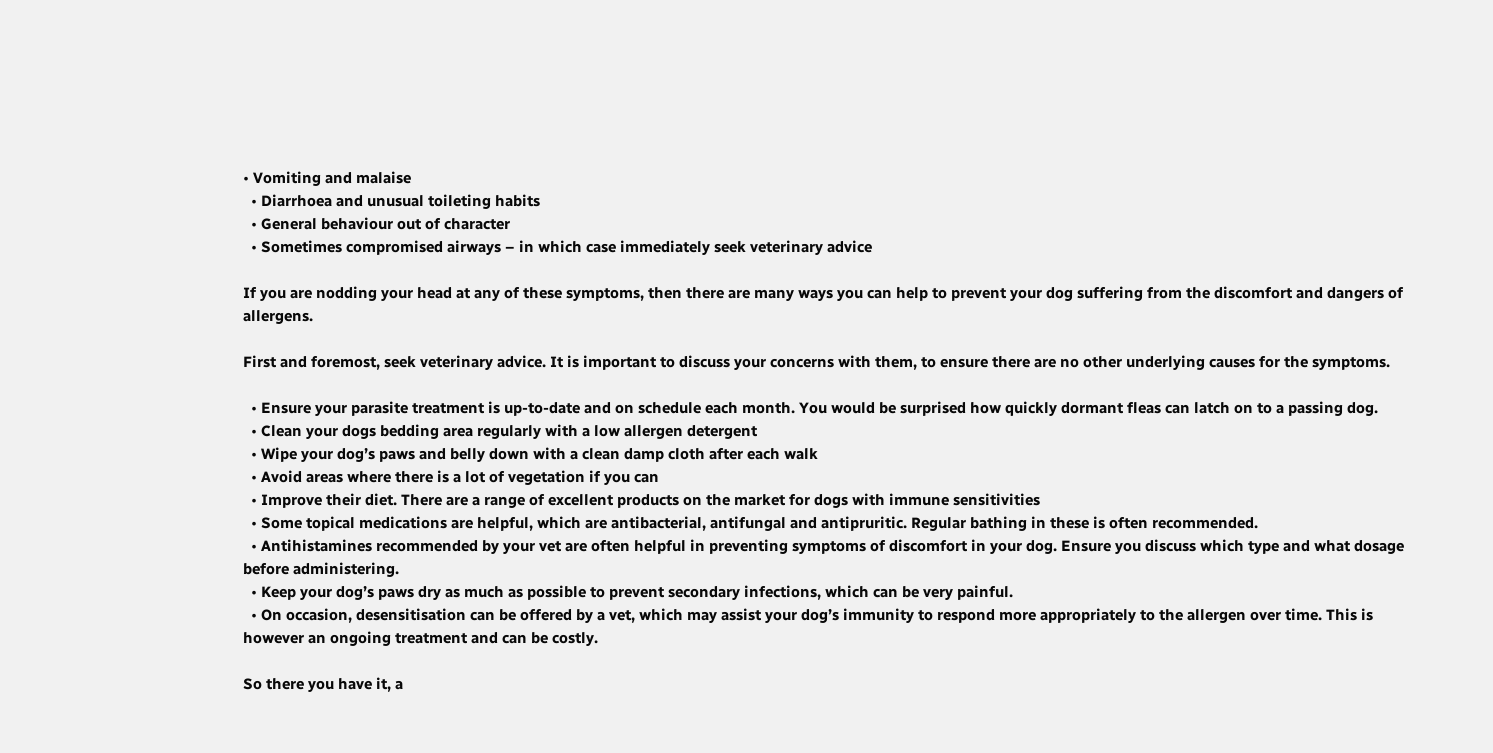• Vomiting and malaise
  • Diarrhoea and unusual toileting habits
  • General behaviour out of character
  • Sometimes compromised airways – in which case immediately seek veterinary advice

If you are nodding your head at any of these symptoms, then there are many ways you can help to prevent your dog suffering from the discomfort and dangers of allergens.

First and foremost, seek veterinary advice. It is important to discuss your concerns with them, to ensure there are no other underlying causes for the symptoms.

  • Ensure your parasite treatment is up-to-date and on schedule each month. You would be surprised how quickly dormant fleas can latch on to a passing dog.
  • Clean your dogs bedding area regularly with a low allergen detergent
  • Wipe your dog’s paws and belly down with a clean damp cloth after each walk
  • Avoid areas where there is a lot of vegetation if you can
  • Improve their diet. There are a range of excellent products on the market for dogs with immune sensitivities
  • Some topical medications are helpful, which are antibacterial, antifungal and antipruritic. Regular bathing in these is often recommended.
  • Antihistamines recommended by your vet are often helpful in preventing symptoms of discomfort in your dog. Ensure you discuss which type and what dosage before administering.
  • Keep your dog’s paws dry as much as possible to prevent secondary infections, which can be very painful.
  • On occasion, desensitisation can be offered by a vet, which may assist your dog’s immunity to respond more appropriately to the allergen over time. This is however an ongoing treatment and can be costly.

So there you have it, a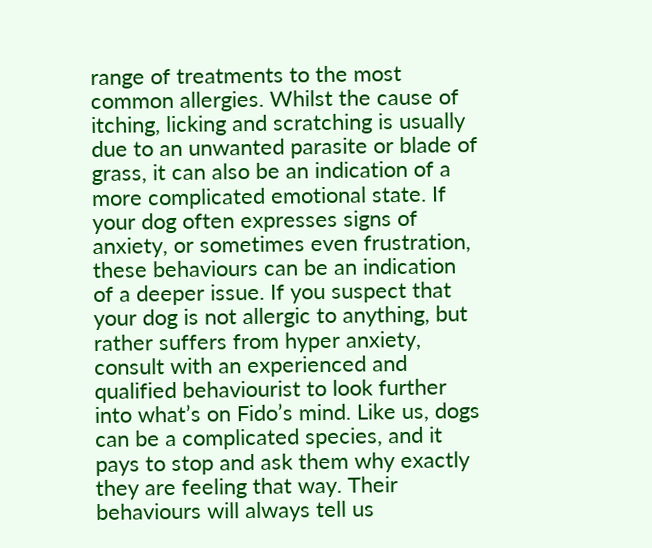range of treatments to the most common allergies. Whilst the cause of itching, licking and scratching is usually due to an unwanted parasite or blade of grass, it can also be an indication of a more complicated emotional state. If your dog often expresses signs of anxiety, or sometimes even frustration, these behaviours can be an indication of a deeper issue. If you suspect that your dog is not allergic to anything, but rather suffers from hyper anxiety, consult with an experienced and qualified behaviourist to look further into what’s on Fido’s mind. Like us, dogs can be a complicated species, and it pays to stop and ask them why exactly they are feeling that way. Their behaviours will always tell us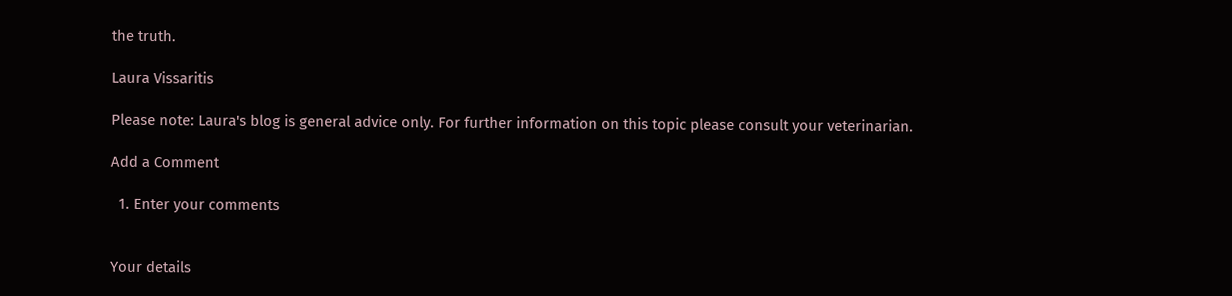the truth.

Laura Vissaritis

Please note: Laura's blog is general advice only. For further information on this topic please consult your veterinarian.

Add a Comment

  1. Enter your comments


Your details